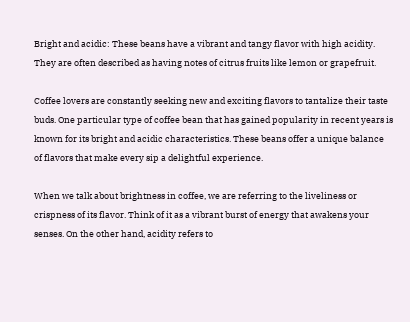Bright and acidic: These beans have a vibrant and tangy flavor with high acidity. They are often described as having notes of citrus fruits like lemon or grapefruit.

Coffee lovers are constantly seeking new and exciting flavors to tantalize their taste buds. One particular type of coffee bean that has gained popularity in recent years is known for its bright and acidic characteristics. These beans offer a unique balance of flavors that make every sip a delightful experience.

When we talk about brightness in coffee, we are referring to the liveliness or crispness of its flavor. Think of it as a vibrant burst of energy that awakens your senses. On the other hand, acidity refers to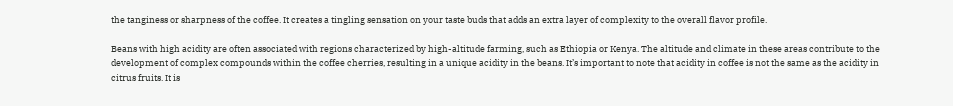the tanginess or sharpness of the coffee. It creates a tingling sensation on your taste buds that adds an extra layer of complexity to the overall flavor profile.

Beans with high acidity are often associated with regions characterized by high-altitude farming, such as Ethiopia or Kenya. The altitude and climate in these areas contribute to the development of complex compounds within the coffee cherries, resulting in a unique acidity in the beans. It’s important to note that acidity in coffee is not the same as the acidity in citrus fruits. It is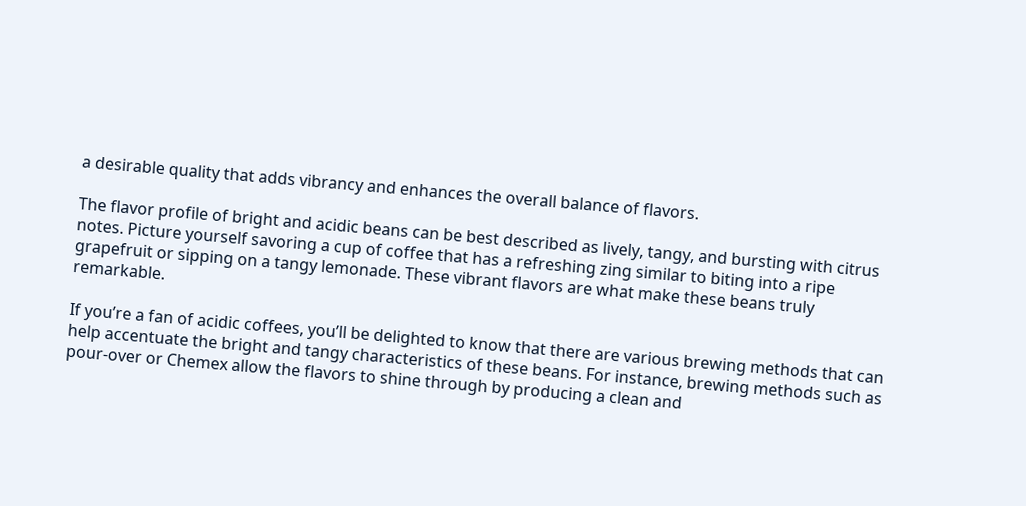a desirable quality that adds vibrancy and enhances the overall balance of flavors.

The flavor profile of bright and acidic beans can be best described as lively, tangy, and bursting with citrus notes. Picture yourself savoring a cup of coffee that has a refreshing zing similar to biting into a ripe grapefruit or sipping on a tangy lemonade. These vibrant flavors are what make these beans truly remarkable.

If you’re a fan of acidic coffees, you’ll be delighted to know that there are various brewing methods that can help accentuate the bright and tangy characteristics of these beans. For instance, brewing methods such as pour-over or Chemex allow the flavors to shine through by producing a clean and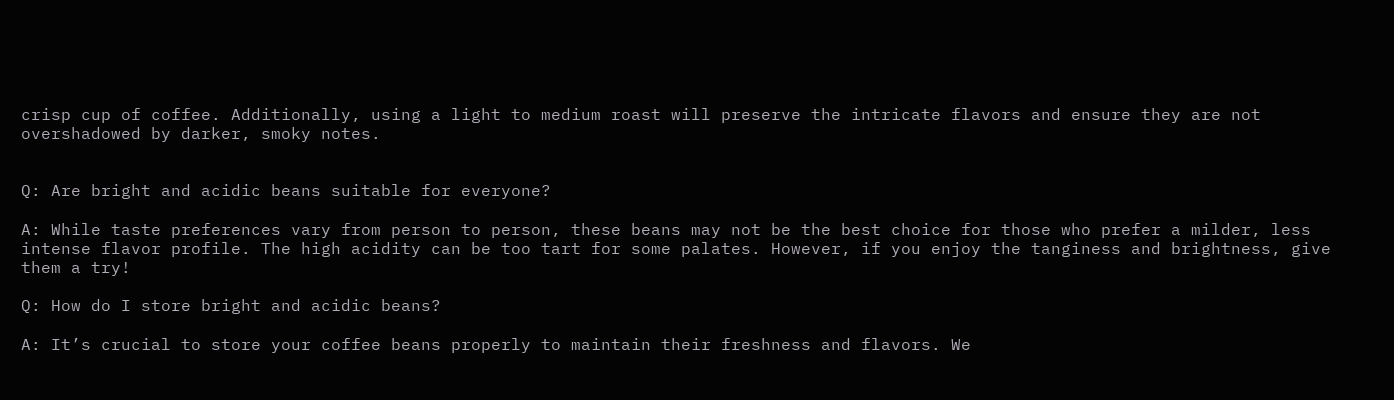crisp cup of coffee. Additionally, using a light to medium roast will preserve the intricate flavors and ensure they are not overshadowed by darker, smoky notes.


Q: Are bright and acidic beans suitable for everyone?

A: While taste preferences vary from person to person, these beans may not be the best choice for those who prefer a milder, less intense flavor profile. The high acidity can be too tart for some palates. However, if you enjoy the tanginess and brightness, give them a try!

Q: How do I store bright and acidic beans?

A: It’s crucial to store your coffee beans properly to maintain their freshness and flavors. We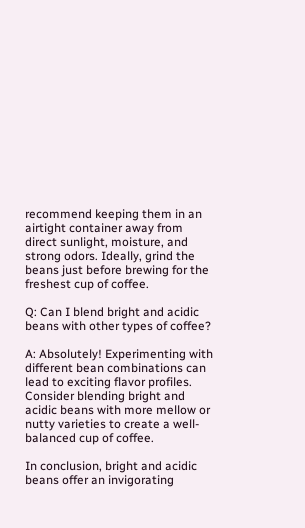recommend keeping them in an airtight container away from direct sunlight, moisture, and strong odors. Ideally, grind the beans just before brewing for the freshest cup of coffee.

Q: Can I blend bright and acidic beans with other types of coffee?

A: Absolutely! Experimenting with different bean combinations can lead to exciting flavor profiles. Consider blending bright and acidic beans with more mellow or nutty varieties to create a well-balanced cup of coffee.

In conclusion, bright and acidic beans offer an invigorating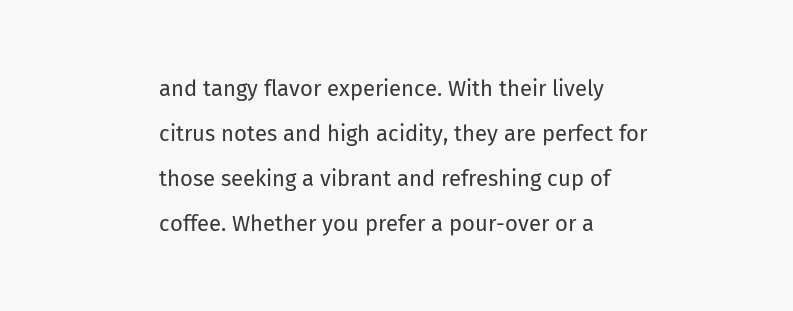and tangy flavor experience. With their lively citrus notes and high acidity, they are perfect for those seeking a vibrant and refreshing cup of coffee. Whether you prefer a pour-over or a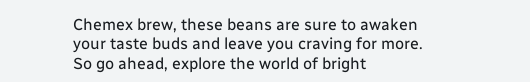Chemex brew, these beans are sure to awaken your taste buds and leave you craving for more. So go ahead, explore the world of bright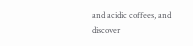and acidic coffees, and discover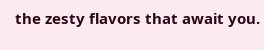the zesty flavors that await you.